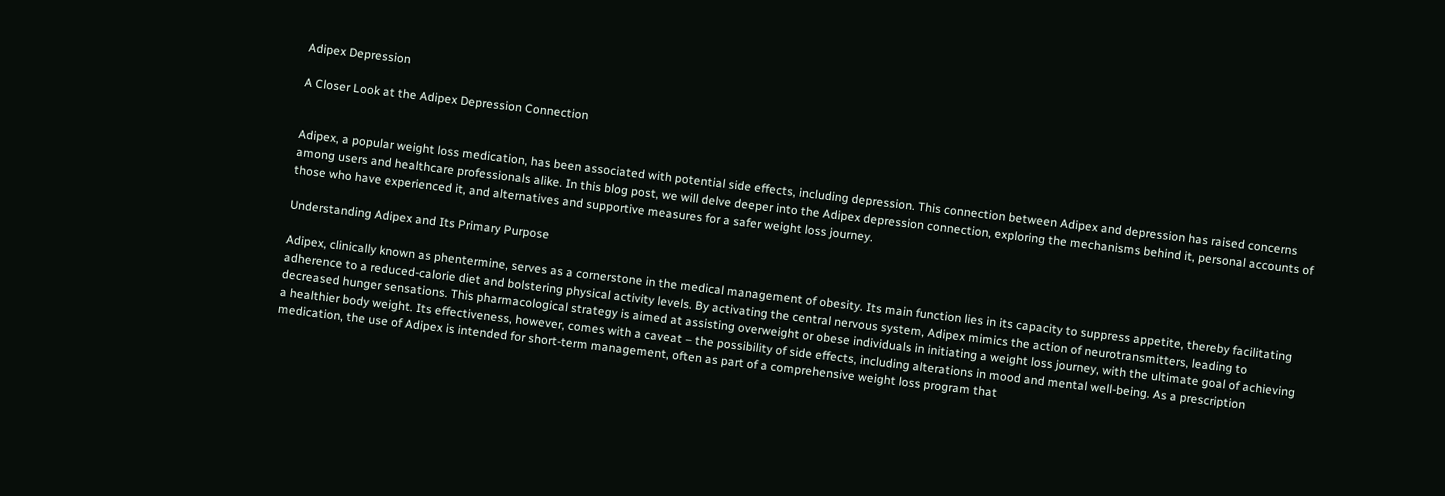Adipex Depression

A Closer Look at the Adipex Depression Connection


Adipex, a popular weight loss medication, has been associated with potential side effects, including depression. This connection between Adipex and depression has raised concerns among users and healthcare professionals alike. In this blog post, we will delve deeper into the Adipex depression connection, exploring the mechanisms behind it, personal accounts of those who have experienced it, and alternatives and supportive measures for a safer weight loss journey.

Understanding Adipex and Its Primary Purpose

Adipex, clinically known as phentermine, serves as a cornerstone in the medical management of obesity. Its main function lies in its capacity to suppress appetite, thereby facilitating adherence to a reduced-calorie diet and bolstering physical activity levels. By activating the central nervous system, Adipex mimics the action of neurotransmitters, leading to decreased hunger sensations. This pharmacological strategy is aimed at assisting overweight or obese individuals in initiating a weight loss journey, with the ultimate goal of achieving a healthier body weight. Its effectiveness, however, comes with a caveat – the possibility of side effects, including alterations in mood and mental well-being. As a prescription medication, the use of Adipex is intended for short-term management, often as part of a comprehensive weight loss program that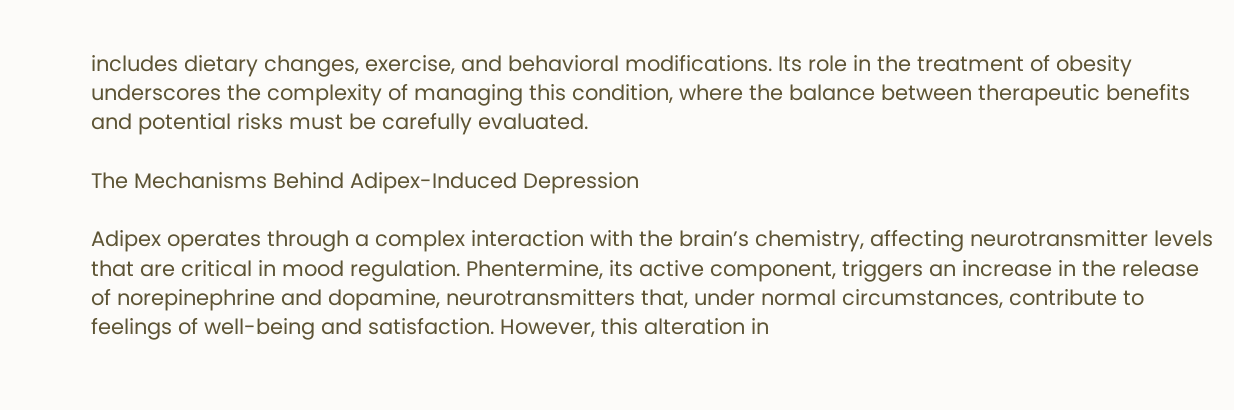includes dietary changes, exercise, and behavioral modifications. Its role in the treatment of obesity underscores the complexity of managing this condition, where the balance between therapeutic benefits and potential risks must be carefully evaluated.

The Mechanisms Behind Adipex-Induced Depression

Adipex operates through a complex interaction with the brain’s chemistry, affecting neurotransmitter levels that are critical in mood regulation. Phentermine, its active component, triggers an increase in the release of norepinephrine and dopamine, neurotransmitters that, under normal circumstances, contribute to feelings of well-being and satisfaction. However, this alteration in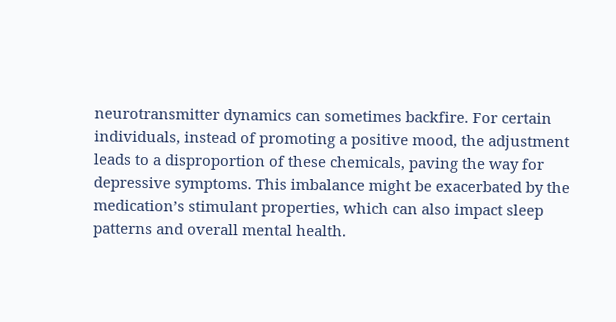neurotransmitter dynamics can sometimes backfire. For certain individuals, instead of promoting a positive mood, the adjustment leads to a disproportion of these chemicals, paving the way for depressive symptoms. This imbalance might be exacerbated by the medication’s stimulant properties, which can also impact sleep patterns and overall mental health.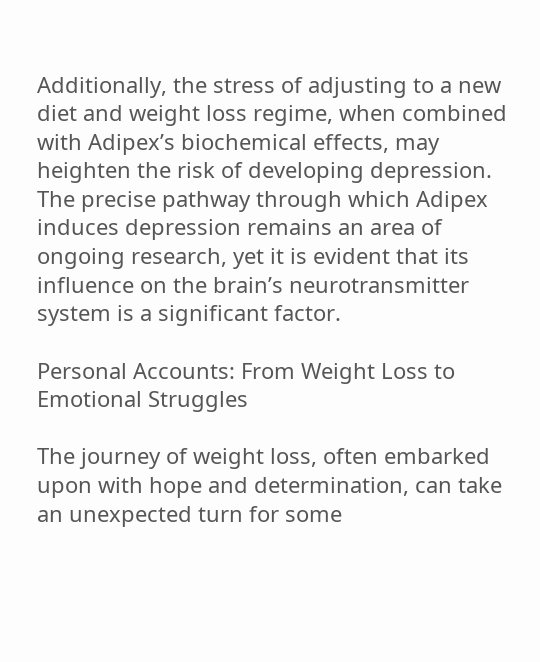Additionally, the stress of adjusting to a new diet and weight loss regime, when combined with Adipex’s biochemical effects, may heighten the risk of developing depression. The precise pathway through which Adipex induces depression remains an area of ongoing research, yet it is evident that its influence on the brain’s neurotransmitter system is a significant factor.

Personal Accounts: From Weight Loss to Emotional Struggles

The journey of weight loss, often embarked upon with hope and determination, can take an unexpected turn for some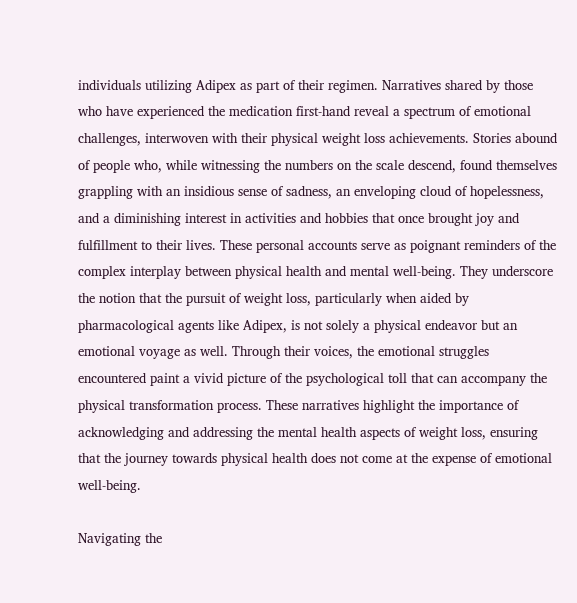individuals utilizing Adipex as part of their regimen. Narratives shared by those who have experienced the medication first-hand reveal a spectrum of emotional challenges, interwoven with their physical weight loss achievements. Stories abound of people who, while witnessing the numbers on the scale descend, found themselves grappling with an insidious sense of sadness, an enveloping cloud of hopelessness, and a diminishing interest in activities and hobbies that once brought joy and fulfillment to their lives. These personal accounts serve as poignant reminders of the complex interplay between physical health and mental well-being. They underscore the notion that the pursuit of weight loss, particularly when aided by pharmacological agents like Adipex, is not solely a physical endeavor but an emotional voyage as well. Through their voices, the emotional struggles encountered paint a vivid picture of the psychological toll that can accompany the physical transformation process. These narratives highlight the importance of acknowledging and addressing the mental health aspects of weight loss, ensuring that the journey towards physical health does not come at the expense of emotional well-being.

Navigating the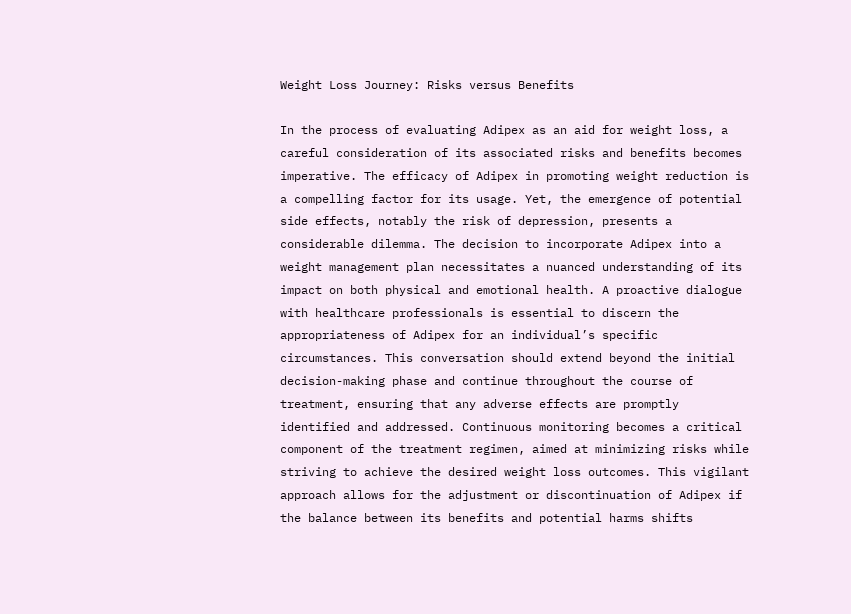Weight Loss Journey: Risks versus Benefits

In the process of evaluating Adipex as an aid for weight loss, a careful consideration of its associated risks and benefits becomes imperative. The efficacy of Adipex in promoting weight reduction is a compelling factor for its usage. Yet, the emergence of potential side effects, notably the risk of depression, presents a considerable dilemma. The decision to incorporate Adipex into a weight management plan necessitates a nuanced understanding of its impact on both physical and emotional health. A proactive dialogue with healthcare professionals is essential to discern the appropriateness of Adipex for an individual’s specific circumstances. This conversation should extend beyond the initial decision-making phase and continue throughout the course of treatment, ensuring that any adverse effects are promptly identified and addressed. Continuous monitoring becomes a critical component of the treatment regimen, aimed at minimizing risks while striving to achieve the desired weight loss outcomes. This vigilant approach allows for the adjustment or discontinuation of Adipex if the balance between its benefits and potential harms shifts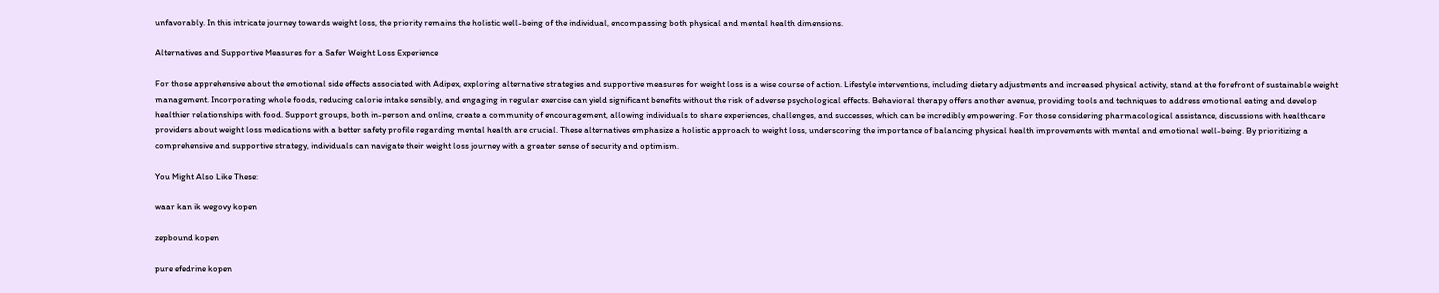unfavorably. In this intricate journey towards weight loss, the priority remains the holistic well-being of the individual, encompassing both physical and mental health dimensions.

Alternatives and Supportive Measures for a Safer Weight Loss Experience

For those apprehensive about the emotional side effects associated with Adipex, exploring alternative strategies and supportive measures for weight loss is a wise course of action. Lifestyle interventions, including dietary adjustments and increased physical activity, stand at the forefront of sustainable weight management. Incorporating whole foods, reducing calorie intake sensibly, and engaging in regular exercise can yield significant benefits without the risk of adverse psychological effects. Behavioral therapy offers another avenue, providing tools and techniques to address emotional eating and develop healthier relationships with food. Support groups, both in-person and online, create a community of encouragement, allowing individuals to share experiences, challenges, and successes, which can be incredibly empowering. For those considering pharmacological assistance, discussions with healthcare providers about weight loss medications with a better safety profile regarding mental health are crucial. These alternatives emphasize a holistic approach to weight loss, underscoring the importance of balancing physical health improvements with mental and emotional well-being. By prioritizing a comprehensive and supportive strategy, individuals can navigate their weight loss journey with a greater sense of security and optimism.

You Might Also Like These:

waar kan ik wegovy kopen

zepbound kopen

pure efedrine kopen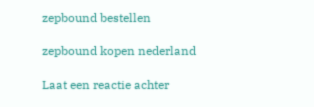zepbound bestellen

zepbound kopen nederland

Laat een reactie achter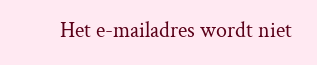Het e-mailadres wordt niet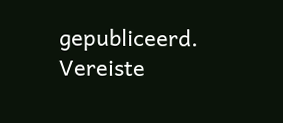gepubliceerd. Vereiste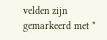velden zijn gemarkeerd met *